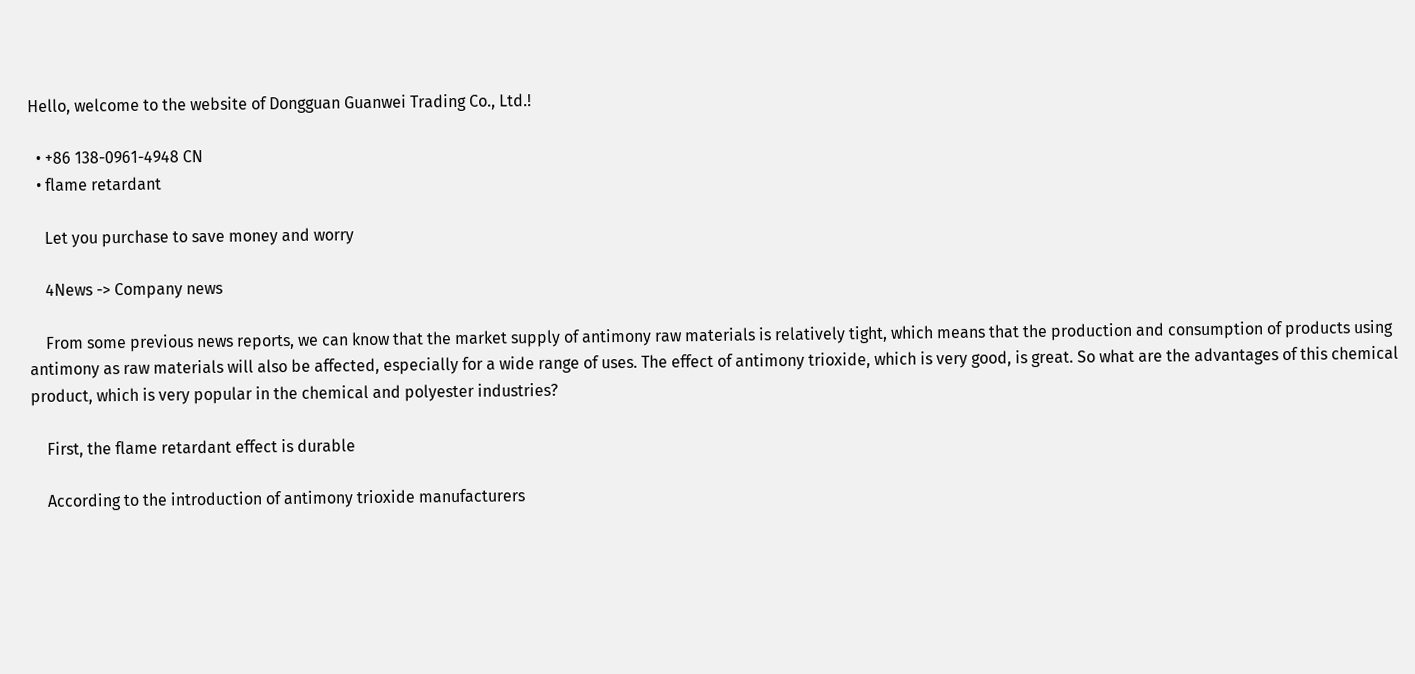Hello, welcome to the website of Dongguan Guanwei Trading Co., Ltd.!

  • +86 138-0961-4948 CN
  • flame retardant

    Let you purchase to save money and worry

    4News -> Company news

    From some previous news reports, we can know that the market supply of antimony raw materials is relatively tight, which means that the production and consumption of products using antimony as raw materials will also be affected, especially for a wide range of uses. The effect of antimony trioxide, which is very good, is great. So what are the advantages of this chemical product, which is very popular in the chemical and polyester industries?

    First, the flame retardant effect is durable

    According to the introduction of antimony trioxide manufacturers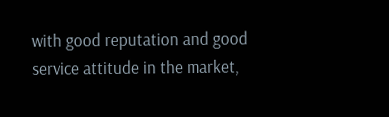with good reputation and good service attitude in the market,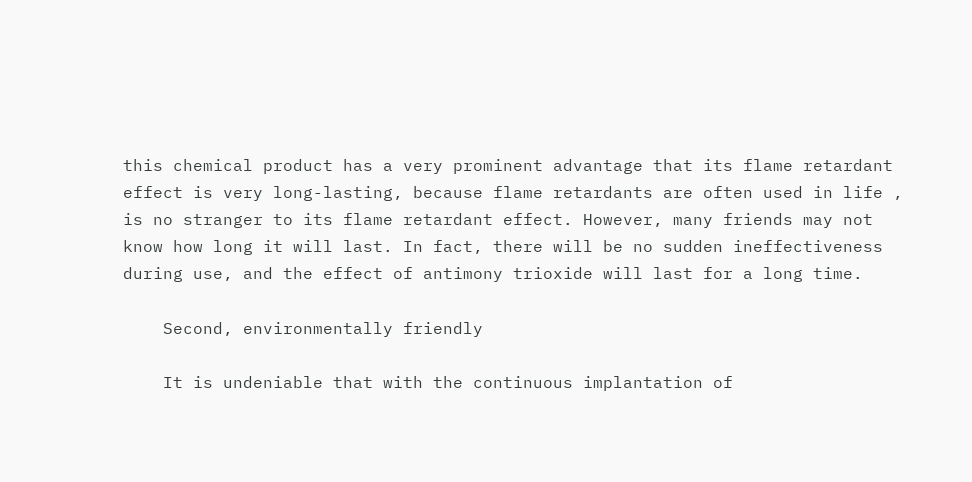this chemical product has a very prominent advantage that its flame retardant effect is very long-lasting, because flame retardants are often used in life , is no stranger to its flame retardant effect. However, many friends may not know how long it will last. In fact, there will be no sudden ineffectiveness during use, and the effect of antimony trioxide will last for a long time.

    Second, environmentally friendly

    It is undeniable that with the continuous implantation of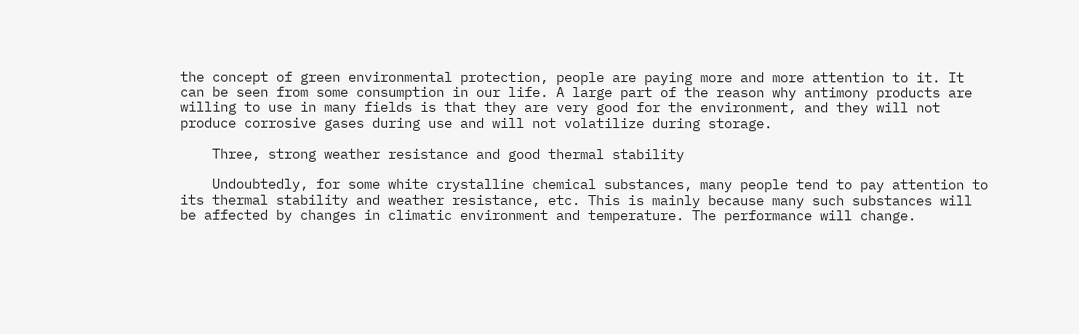the concept of green environmental protection, people are paying more and more attention to it. It can be seen from some consumption in our life. A large part of the reason why antimony products are willing to use in many fields is that they are very good for the environment, and they will not produce corrosive gases during use and will not volatilize during storage.

    Three, strong weather resistance and good thermal stability

    Undoubtedly, for some white crystalline chemical substances, many people tend to pay attention to its thermal stability and weather resistance, etc. This is mainly because many such substances will be affected by changes in climatic environment and temperature. The performance will change.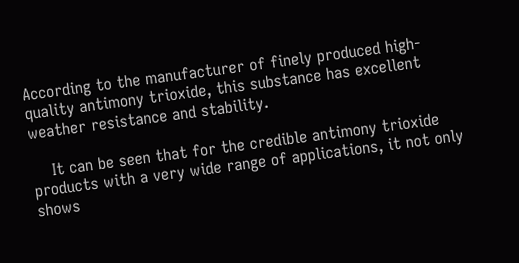According to the manufacturer of finely produced high-quality antimony trioxide, this substance has excellent weather resistance and stability.

    It can be seen that for the credible antimony trioxide products with a very wide range of applications, it not only shows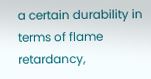a certain durability in terms of flame retardancy,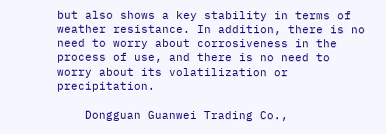but also shows a key stability in terms of weather resistance. In addition, there is no need to worry about corrosiveness in the process of use, and there is no need to worry about its volatilization or precipitation.

    Dongguan Guanwei Trading Co.,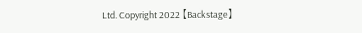Ltd. Copyright 2022 【Backstage】